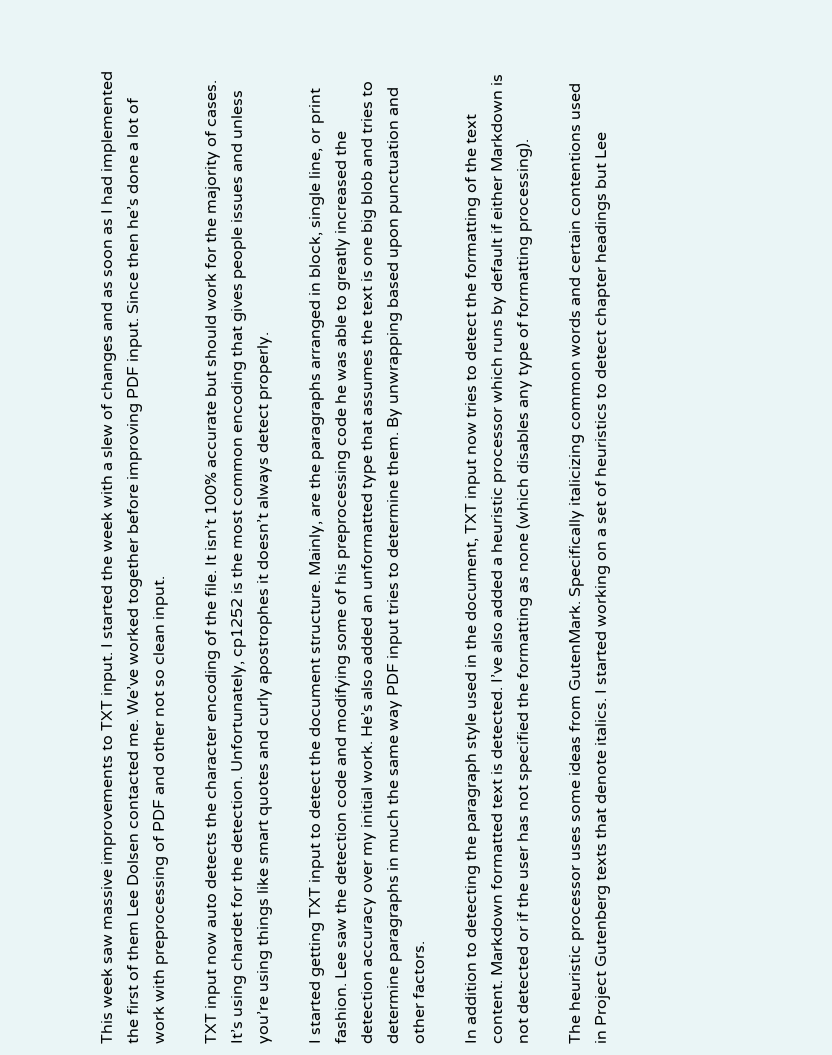This week saw massive improvements to TXT input. I started the week with a slew of changes and as soon as I had implemented the first of them Lee Dolsen contacted me. We’ve worked together before improving PDF input. Since then he’s done a lot of work with preprocessing of PDF and other not so clean input.

TXT input now auto detects the character encoding of the file. It isn’t 100% accurate but should work for the majority of cases. It’s using chardet for the detection. Unfortunately, cp1252 is the most common encoding that gives people issues and unless you’re using things like smart quotes and curly apostrophes it doesn’t always detect properly.

I started getting TXT input to detect the document structure. Mainly, are the paragraphs arranged in block, single line, or print fashion. Lee saw the detection code and modifying some of his preprocessing code he was able to greatly increased the detection accuracy over my initial work. He’s also added an unformatted type that assumes the text is one big blob and tries to determine paragraphs in much the same way PDF input tries to determine them. By unwrapping based upon punctuation and other factors.

In addition to detecting the paragraph style used in the document, TXT input now tries to detect the formatting of the text content. Markdown formatted text is detected. I’ve also added a heuristic processor which runs by default if either Markdown is not detected or if the user has not specified the formatting as none (which disables any type of formatting processing).

The heuristic processor uses some ideas from GutenMark. Specifically italicizing common words and certain contentions used in Project Gutenberg texts that denote italics. I started working on a set of heuristics to detect chapter headings but Lee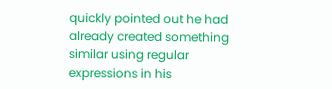quickly pointed out he had already created something similar using regular expressions in his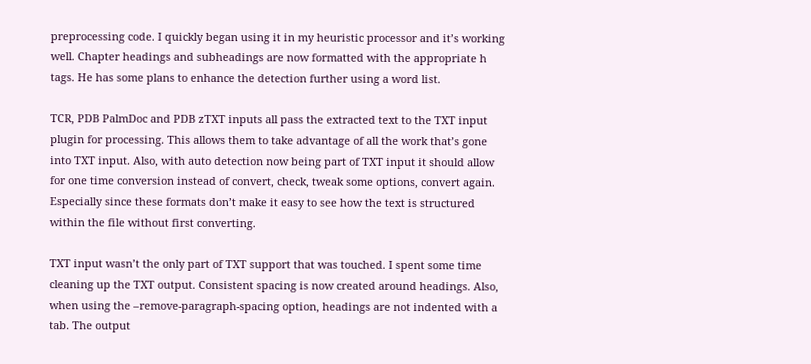preprocessing code. I quickly began using it in my heuristic processor and it’s working well. Chapter headings and subheadings are now formatted with the appropriate h tags. He has some plans to enhance the detection further using a word list.

TCR, PDB PalmDoc and PDB zTXT inputs all pass the extracted text to the TXT input plugin for processing. This allows them to take advantage of all the work that’s gone into TXT input. Also, with auto detection now being part of TXT input it should allow for one time conversion instead of convert, check, tweak some options, convert again. Especially since these formats don’t make it easy to see how the text is structured within the file without first converting.

TXT input wasn’t the only part of TXT support that was touched. I spent some time cleaning up the TXT output. Consistent spacing is now created around headings. Also, when using the –remove-paragraph-spacing option, headings are not indented with a tab. The output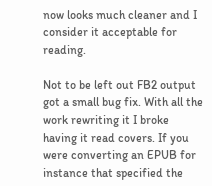now looks much cleaner and I consider it acceptable for reading.

Not to be left out FB2 output got a small bug fix. With all the work rewriting it I broke having it read covers. If you were converting an EPUB for instance that specified the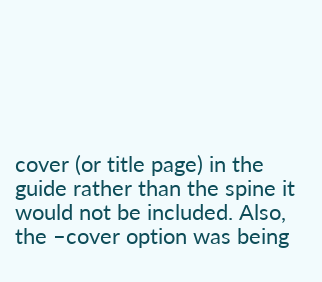cover (or title page) in the guide rather than the spine it would not be included. Also, the –cover option was being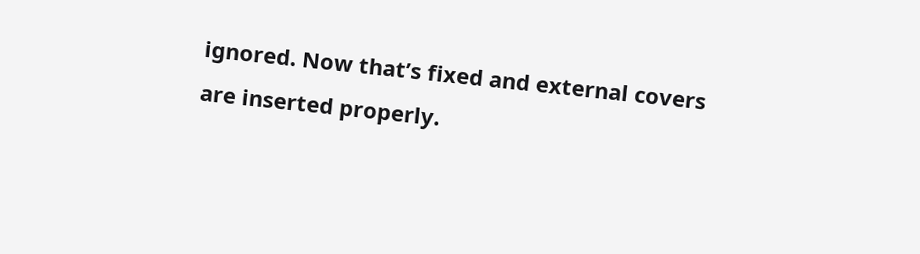ignored. Now that’s fixed and external covers are inserted properly.